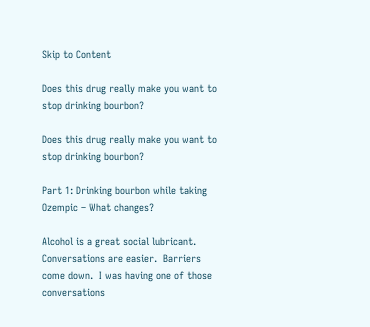Skip to Content

Does this drug really make you want to stop drinking bourbon?

Does this drug really make you want to stop drinking bourbon?

Part 1: Drinking bourbon while taking Ozempic – What changes?

Alcohol is a great social lubricant.  Conversations are easier.  Barriers come down.  I was having one of those conversations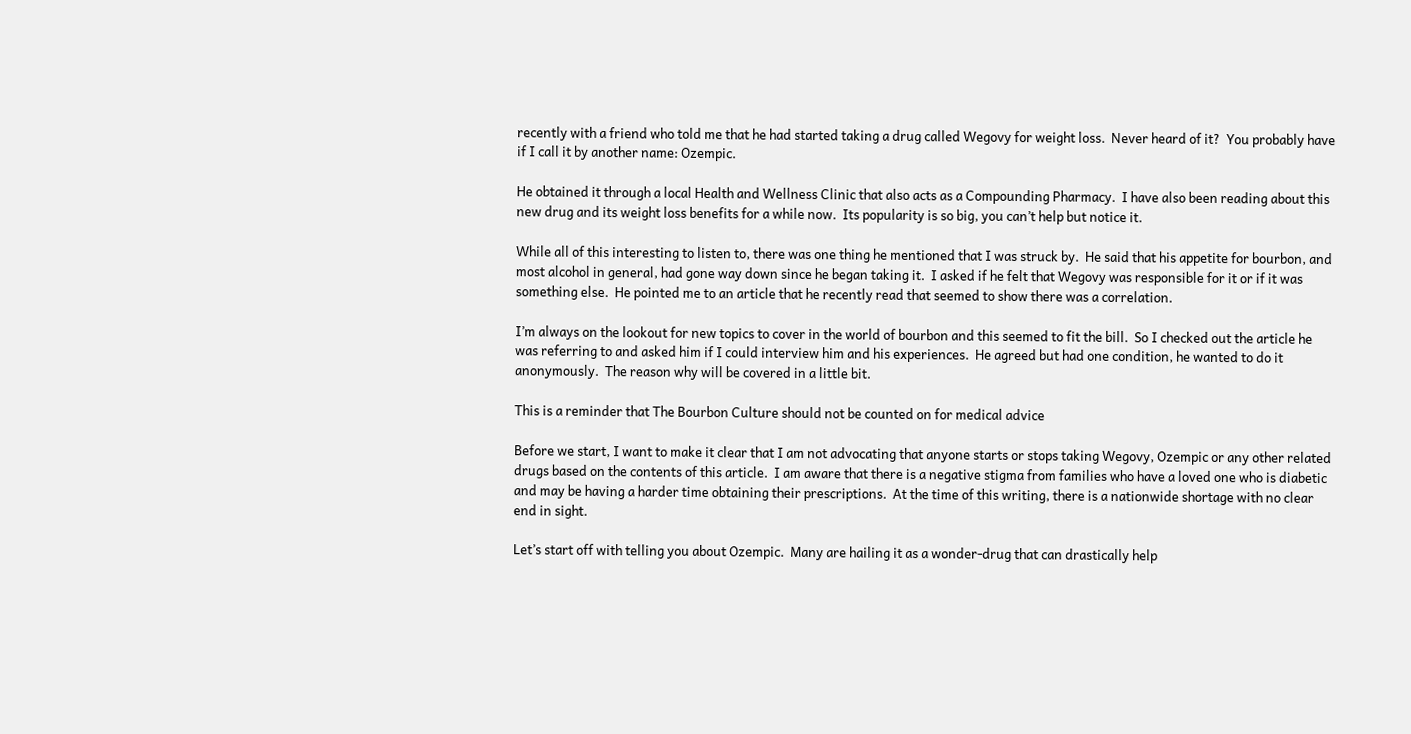recently with a friend who told me that he had started taking a drug called Wegovy for weight loss.  Never heard of it?  You probably have if I call it by another name: Ozempic.

He obtained it through a local Health and Wellness Clinic that also acts as a Compounding Pharmacy.  I have also been reading about this new drug and its weight loss benefits for a while now.  Its popularity is so big, you can’t help but notice it.

While all of this interesting to listen to, there was one thing he mentioned that I was struck by.  He said that his appetite for bourbon, and most alcohol in general, had gone way down since he began taking it.  I asked if he felt that Wegovy was responsible for it or if it was something else.  He pointed me to an article that he recently read that seemed to show there was a correlation.

I’m always on the lookout for new topics to cover in the world of bourbon and this seemed to fit the bill.  So I checked out the article he was referring to and asked him if I could interview him and his experiences.  He agreed but had one condition, he wanted to do it anonymously.  The reason why will be covered in a little bit.

This is a reminder that The Bourbon Culture should not be counted on for medical advice

Before we start, I want to make it clear that I am not advocating that anyone starts or stops taking Wegovy, Ozempic or any other related drugs based on the contents of this article.  I am aware that there is a negative stigma from families who have a loved one who is diabetic and may be having a harder time obtaining their prescriptions.  At the time of this writing, there is a nationwide shortage with no clear end in sight.

Let’s start off with telling you about Ozempic.  Many are hailing it as a wonder-drug that can drastically help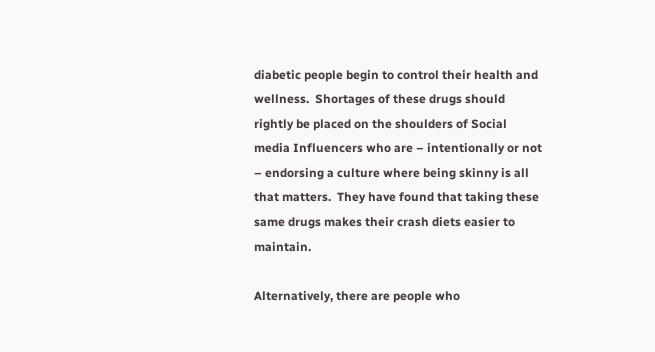diabetic people begin to control their health and wellness.  Shortages of these drugs should rightly be placed on the shoulders of Social media Influencers who are – intentionally or not – endorsing a culture where being skinny is all that matters.  They have found that taking these same drugs makes their crash diets easier to maintain.

Alternatively, there are people who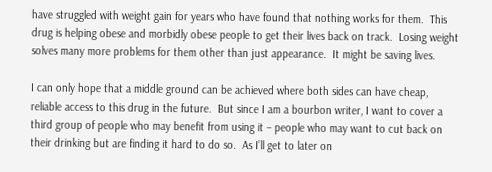have struggled with weight gain for years who have found that nothing works for them.  This drug is helping obese and morbidly obese people to get their lives back on track.  Losing weight solves many more problems for them other than just appearance.  It might be saving lives.

I can only hope that a middle ground can be achieved where both sides can have cheap, reliable access to this drug in the future.  But since I am a bourbon writer, I want to cover a third group of people who may benefit from using it – people who may want to cut back on their drinking but are finding it hard to do so.  As I’ll get to later on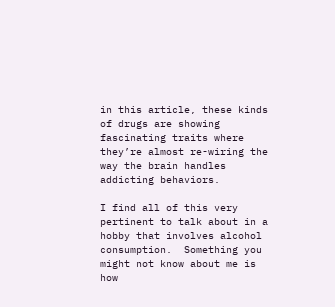in this article, these kinds of drugs are showing fascinating traits where they’re almost re-wiring the way the brain handles addicting behaviors.

I find all of this very pertinent to talk about in a hobby that involves alcohol consumption.  Something you might not know about me is how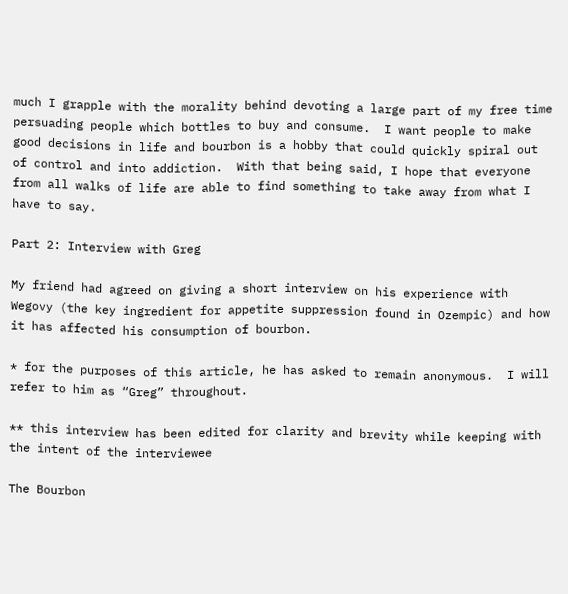much I grapple with the morality behind devoting a large part of my free time persuading people which bottles to buy and consume.  I want people to make good decisions in life and bourbon is a hobby that could quickly spiral out of control and into addiction.  With that being said, I hope that everyone from all walks of life are able to find something to take away from what I have to say.

Part 2: Interview with Greg

My friend had agreed on giving a short interview on his experience with Wegovy (the key ingredient for appetite suppression found in Ozempic) and how it has affected his consumption of bourbon.

* for the purposes of this article, he has asked to remain anonymous.  I will refer to him as “Greg” throughout.

** this interview has been edited for clarity and brevity while keeping with the intent of the interviewee

The Bourbon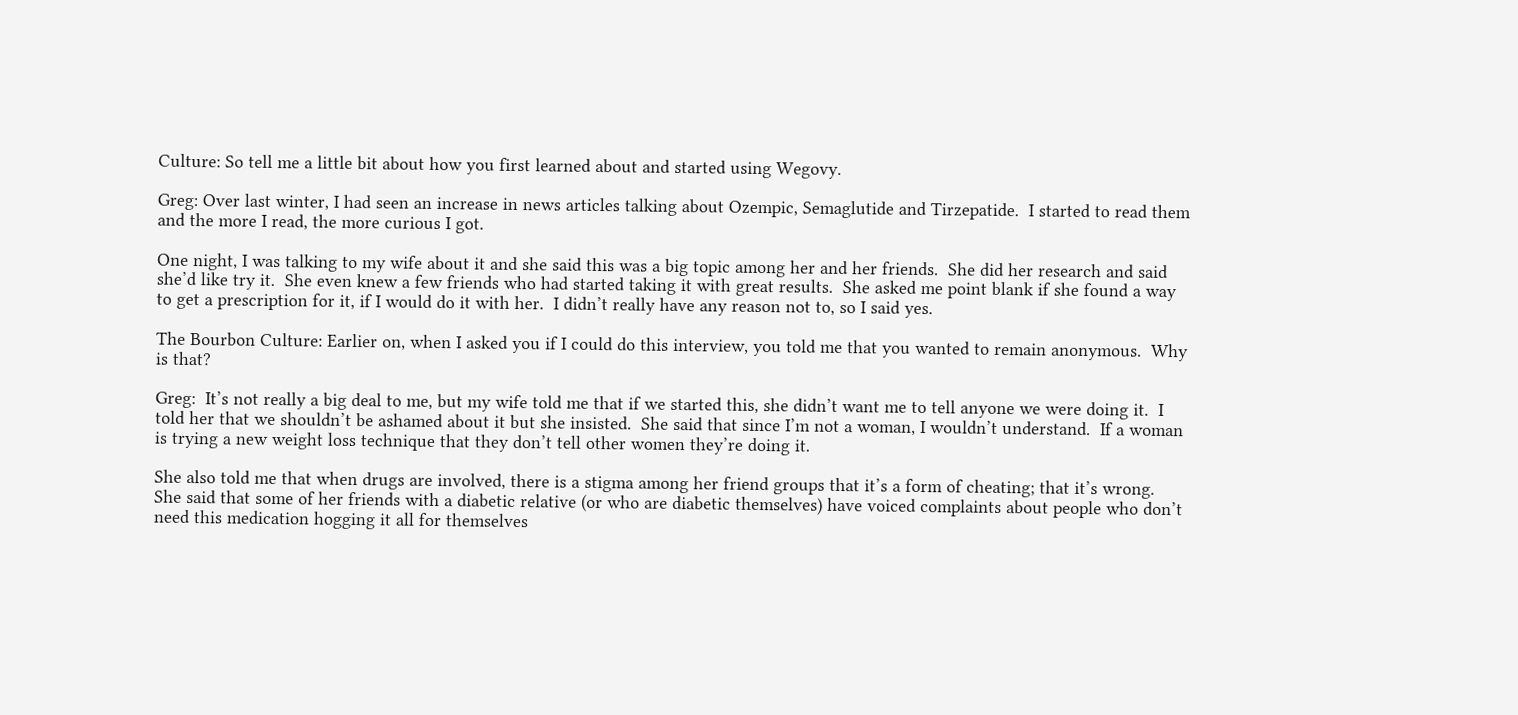Culture: So tell me a little bit about how you first learned about and started using Wegovy.

Greg: Over last winter, I had seen an increase in news articles talking about Ozempic, Semaglutide and Tirzepatide.  I started to read them and the more I read, the more curious I got.

One night, I was talking to my wife about it and she said this was a big topic among her and her friends.  She did her research and said she’d like try it.  She even knew a few friends who had started taking it with great results.  She asked me point blank if she found a way to get a prescription for it, if I would do it with her.  I didn’t really have any reason not to, so I said yes.

The Bourbon Culture: Earlier on, when I asked you if I could do this interview, you told me that you wanted to remain anonymous.  Why is that?

Greg:  It’s not really a big deal to me, but my wife told me that if we started this, she didn’t want me to tell anyone we were doing it.  I told her that we shouldn’t be ashamed about it but she insisted.  She said that since I’m not a woman, I wouldn’t understand.  If a woman is trying a new weight loss technique that they don’t tell other women they’re doing it.

She also told me that when drugs are involved, there is a stigma among her friend groups that it’s a form of cheating; that it’s wrong.  She said that some of her friends with a diabetic relative (or who are diabetic themselves) have voiced complaints about people who don’t need this medication hogging it all for themselves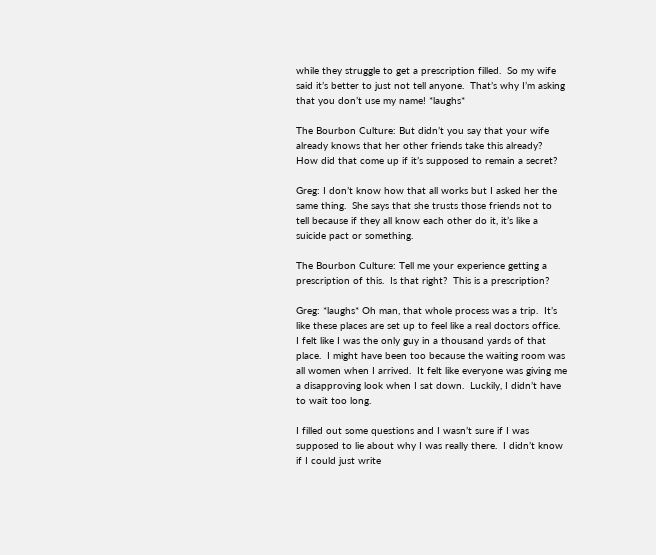while they struggle to get a prescription filled.  So my wife said it’s better to just not tell anyone.  That’s why I’m asking that you don’t use my name! *laughs*

The Bourbon Culture: But didn’t you say that your wife already knows that her other friends take this already?  How did that come up if it’s supposed to remain a secret?

Greg: I don’t know how that all works but I asked her the same thing.  She says that she trusts those friends not to tell because if they all know each other do it, it’s like a suicide pact or something.

The Bourbon Culture: Tell me your experience getting a prescription of this.  Is that right?  This is a prescription?

Greg: *laughs* Oh man, that whole process was a trip.  It’s like these places are set up to feel like a real doctors office.  I felt like I was the only guy in a thousand yards of that place.  I might have been too because the waiting room was all women when I arrived.  It felt like everyone was giving me a disapproving look when I sat down.  Luckily, I didn’t have to wait too long.

I filled out some questions and I wasn’t sure if I was supposed to lie about why I was really there.  I didn’t know if I could just write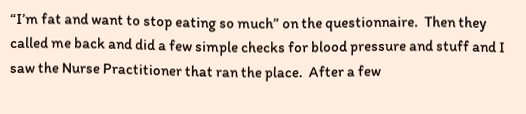“I’m fat and want to stop eating so much” on the questionnaire.  Then they called me back and did a few simple checks for blood pressure and stuff and I saw the Nurse Practitioner that ran the place.  After a few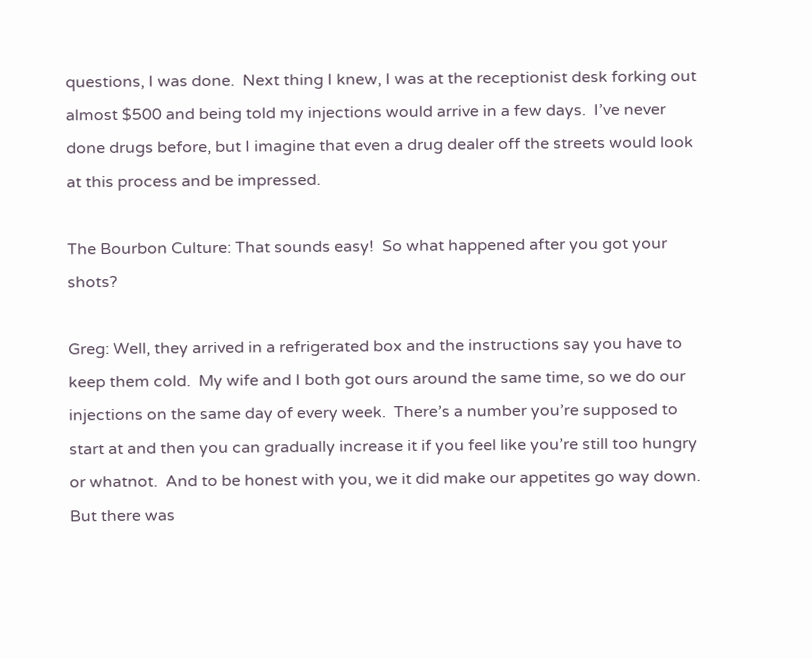questions, I was done.  Next thing I knew, I was at the receptionist desk forking out almost $500 and being told my injections would arrive in a few days.  I’ve never done drugs before, but I imagine that even a drug dealer off the streets would look at this process and be impressed.

The Bourbon Culture: That sounds easy!  So what happened after you got your shots?

Greg: Well, they arrived in a refrigerated box and the instructions say you have to keep them cold.  My wife and I both got ours around the same time, so we do our injections on the same day of every week.  There’s a number you’re supposed to start at and then you can gradually increase it if you feel like you’re still too hungry or whatnot.  And to be honest with you, we it did make our appetites go way down.  But there was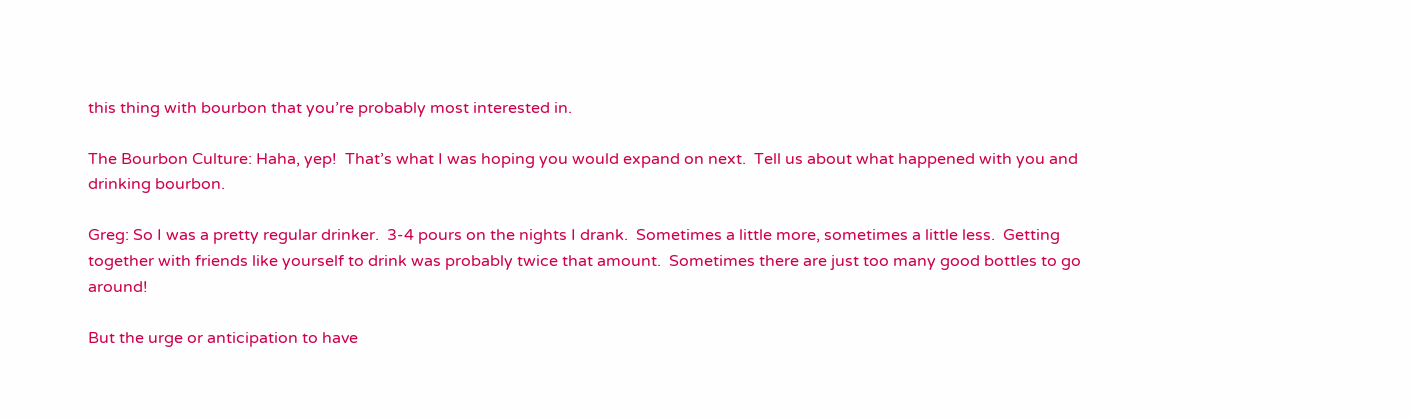this thing with bourbon that you’re probably most interested in.

The Bourbon Culture: Haha, yep!  That’s what I was hoping you would expand on next.  Tell us about what happened with you and drinking bourbon.

Greg: So I was a pretty regular drinker.  3-4 pours on the nights I drank.  Sometimes a little more, sometimes a little less.  Getting together with friends like yourself to drink was probably twice that amount.  Sometimes there are just too many good bottles to go around!

But the urge or anticipation to have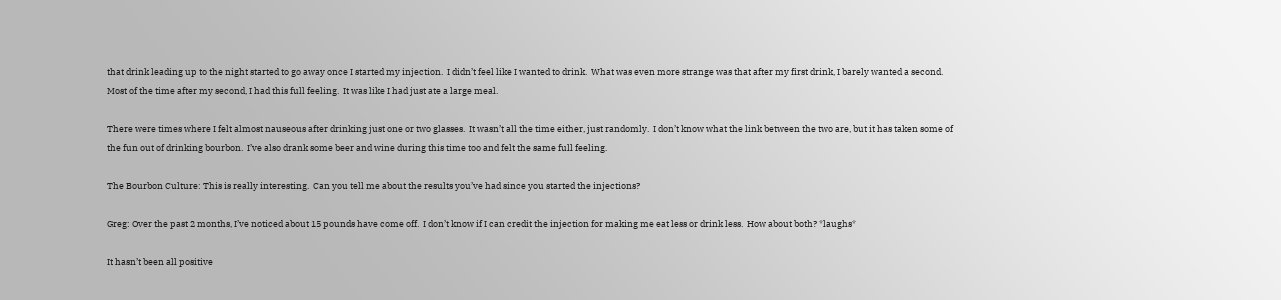that drink leading up to the night started to go away once I started my injection.  I didn’t feel like I wanted to drink.  What was even more strange was that after my first drink, I barely wanted a second.  Most of the time after my second, I had this full feeling.  It was like I had just ate a large meal.

There were times where I felt almost nauseous after drinking just one or two glasses.  It wasn’t all the time either, just randomly.  I don’t know what the link between the two are, but it has taken some of the fun out of drinking bourbon.  I’ve also drank some beer and wine during this time too and felt the same full feeling.

The Bourbon Culture: This is really interesting.  Can you tell me about the results you’ve had since you started the injections?

Greg: Over the past 2 months, I’ve noticed about 15 pounds have come off.  I don’t know if I can credit the injection for making me eat less or drink less.  How about both? *laughs*

It hasn’t been all positive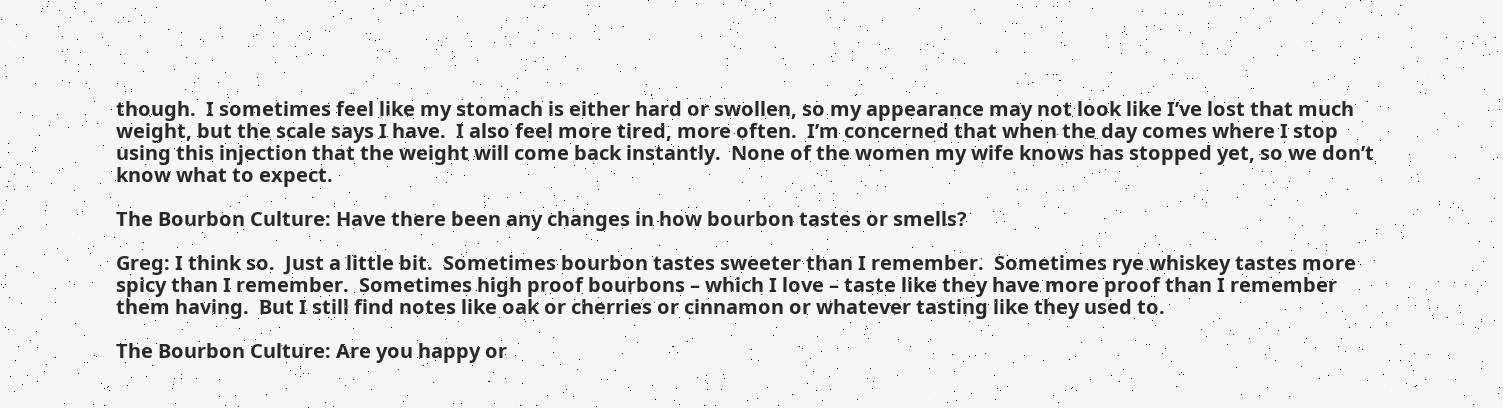though.  I sometimes feel like my stomach is either hard or swollen, so my appearance may not look like I’ve lost that much weight, but the scale says I have.  I also feel more tired, more often.  I’m concerned that when the day comes where I stop using this injection that the weight will come back instantly.  None of the women my wife knows has stopped yet, so we don’t know what to expect.

The Bourbon Culture: Have there been any changes in how bourbon tastes or smells?

Greg: I think so.  Just a little bit.  Sometimes bourbon tastes sweeter than I remember.  Sometimes rye whiskey tastes more spicy than I remember.  Sometimes high proof bourbons – which I love – taste like they have more proof than I remember them having.  But I still find notes like oak or cherries or cinnamon or whatever tasting like they used to.

The Bourbon Culture: Are you happy or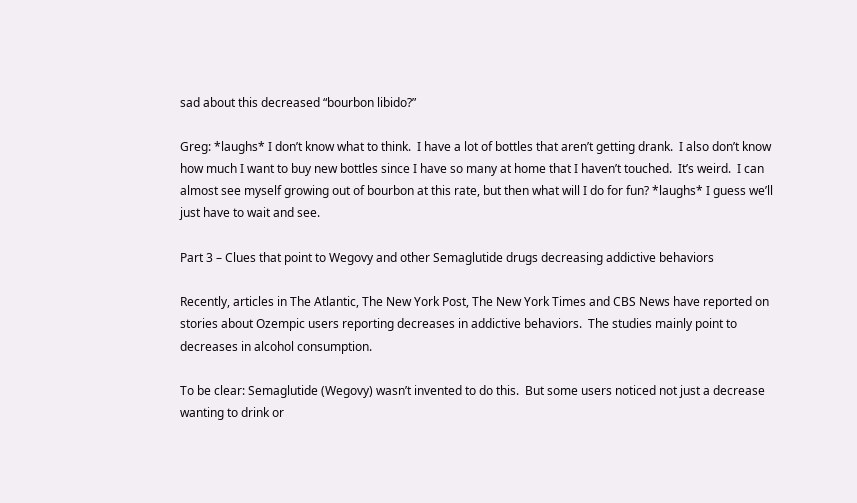sad about this decreased “bourbon libido?”

Greg: *laughs* I don’t know what to think.  I have a lot of bottles that aren’t getting drank.  I also don’t know how much I want to buy new bottles since I have so many at home that I haven’t touched.  It’s weird.  I can almost see myself growing out of bourbon at this rate, but then what will I do for fun? *laughs* I guess we’ll just have to wait and see.

Part 3 – Clues that point to Wegovy and other Semaglutide drugs decreasing addictive behaviors

Recently, articles in The Atlantic, The New York Post, The New York Times and CBS News have reported on stories about Ozempic users reporting decreases in addictive behaviors.  The studies mainly point to decreases in alcohol consumption.

To be clear: Semaglutide (Wegovy) wasn’t invented to do this.  But some users noticed not just a decrease wanting to drink or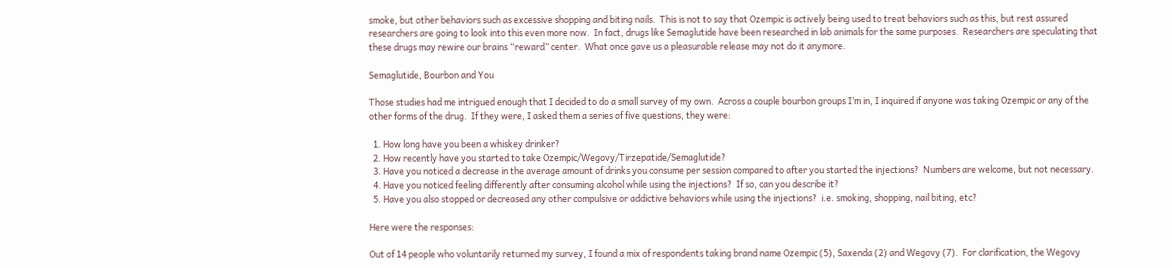smoke, but other behaviors such as excessive shopping and biting nails.  This is not to say that Ozempic is actively being used to treat behaviors such as this, but rest assured researchers are going to look into this even more now.  In fact, drugs like Semaglutide have been researched in lab animals for the same purposes.  Researchers are speculating that these drugs may rewire our brains “reward” center.  What once gave us a pleasurable release may not do it anymore.

Semaglutide, Bourbon and You

Those studies had me intrigued enough that I decided to do a small survey of my own.  Across a couple bourbon groups I’m in, I inquired if anyone was taking Ozempic or any of the other forms of the drug.  If they were, I asked them a series of five questions, they were:

  1. How long have you been a whiskey drinker?
  2. How recently have you started to take Ozempic/Wegovy/Tirzepatide/Semaglutide?
  3. Have you noticed a decrease in the average amount of drinks you consume per session compared to after you started the injections?  Numbers are welcome, but not necessary.
  4. Have you noticed feeling differently after consuming alcohol while using the injections?  If so, can you describe it?
  5. Have you also stopped or decreased any other compulsive or addictive behaviors while using the injections?  i.e. smoking, shopping, nail biting, etc?

Here were the responses:

Out of 14 people who voluntarily returned my survey, I found a mix of respondents taking brand name Ozempic (5), Saxenda (2) and Wegovy (7).  For clarification, the Wegovy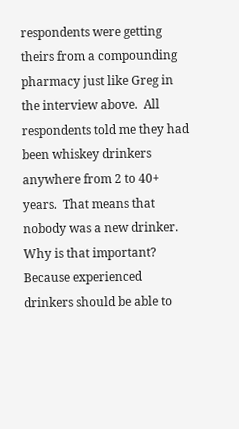respondents were getting theirs from a compounding pharmacy just like Greg in the interview above.  All respondents told me they had been whiskey drinkers anywhere from 2 to 40+ years.  That means that nobody was a new drinker.  Why is that important?  Because experienced drinkers should be able to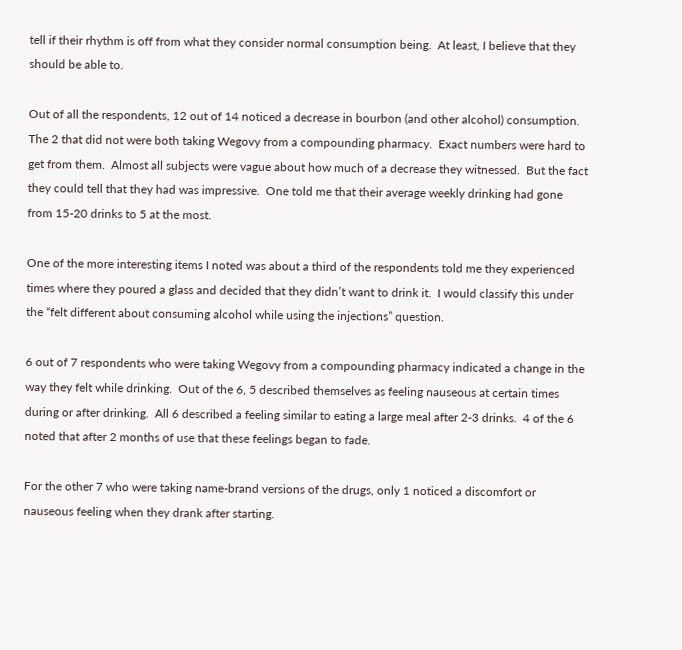tell if their rhythm is off from what they consider normal consumption being.  At least, I believe that they should be able to.

Out of all the respondents, 12 out of 14 noticed a decrease in bourbon (and other alcohol) consumption.  The 2 that did not were both taking Wegovy from a compounding pharmacy.  Exact numbers were hard to get from them.  Almost all subjects were vague about how much of a decrease they witnessed.  But the fact they could tell that they had was impressive.  One told me that their average weekly drinking had gone from 15-20 drinks to 5 at the most.

One of the more interesting items I noted was about a third of the respondents told me they experienced times where they poured a glass and decided that they didn’t want to drink it.  I would classify this under the “felt different about consuming alcohol while using the injections” question.

6 out of 7 respondents who were taking Wegovy from a compounding pharmacy indicated a change in the way they felt while drinking.  Out of the 6, 5 described themselves as feeling nauseous at certain times during or after drinking.  All 6 described a feeling similar to eating a large meal after 2-3 drinks.  4 of the 6 noted that after 2 months of use that these feelings began to fade.

For the other 7 who were taking name-brand versions of the drugs, only 1 noticed a discomfort or nauseous feeling when they drank after starting.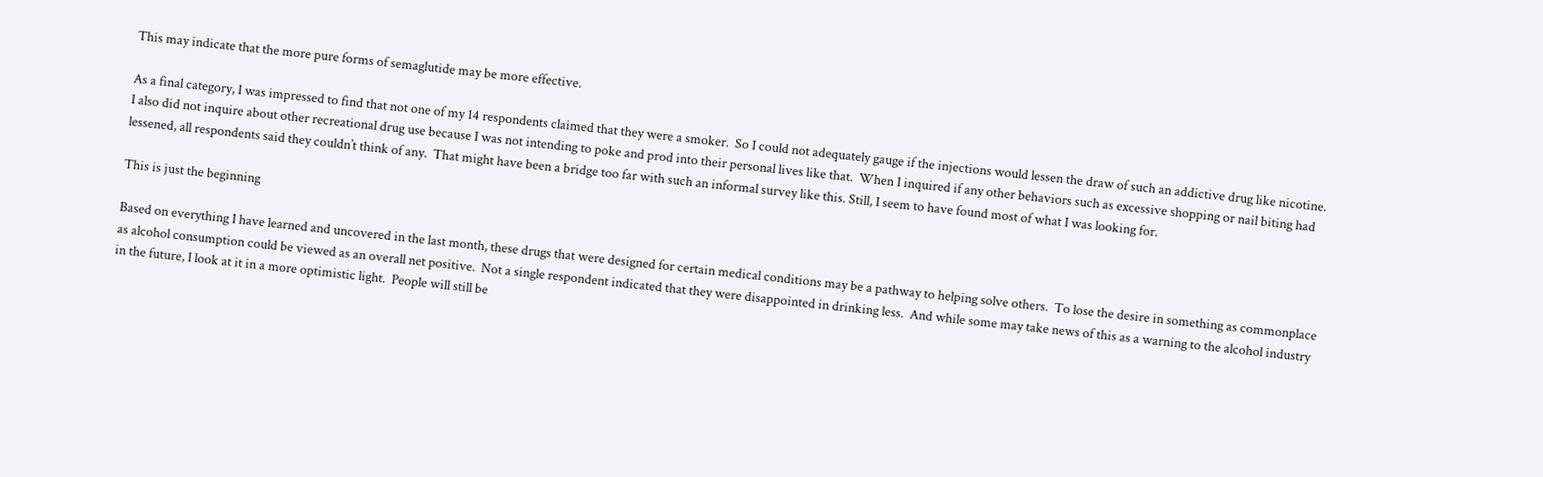This may indicate that the more pure forms of semaglutide may be more effective.

As a final category, I was impressed to find that not one of my 14 respondents claimed that they were a smoker.  So I could not adequately gauge if the injections would lessen the draw of such an addictive drug like nicotine.  I also did not inquire about other recreational drug use because I was not intending to poke and prod into their personal lives like that.  When I inquired if any other behaviors such as excessive shopping or nail biting had lessened, all respondents said they couldn’t think of any.  That might have been a bridge too far with such an informal survey like this. Still, I seem to have found most of what I was looking for.

This is just the beginning

Based on everything I have learned and uncovered in the last month, these drugs that were designed for certain medical conditions may be a pathway to helping solve others.  To lose the desire in something as commonplace as alcohol consumption could be viewed as an overall net positive.  Not a single respondent indicated that they were disappointed in drinking less.  And while some may take news of this as a warning to the alcohol industry in the future, I look at it in a more optimistic light.  People will still be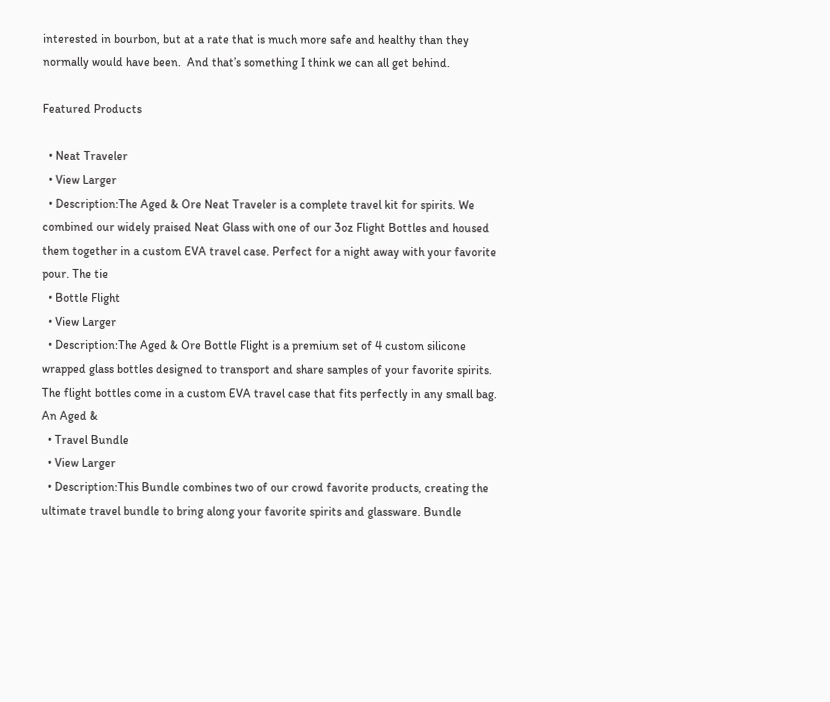interested in bourbon, but at a rate that is much more safe and healthy than they normally would have been.  And that’s something I think we can all get behind.

Featured Products

  • Neat Traveler
  • View Larger
  • Description:The Aged & Ore Neat Traveler is a complete travel kit for spirits. We combined our widely praised Neat Glass with one of our 3oz Flight Bottles and housed them together in a custom EVA travel case. Perfect for a night away with your favorite pour. The tie
  • Bottle Flight
  • View Larger
  • Description:The Aged & Ore Bottle Flight is a premium set of 4 custom silicone wrapped glass bottles designed to transport and share samples of your favorite spirits. The flight bottles come in a custom EVA travel case that fits perfectly in any small bag. An Aged &
  • Travel Bundle
  • View Larger
  • Description:This Bundle combines two of our crowd favorite products, creating the ultimate travel bundle to bring along your favorite spirits and glassware. Bundle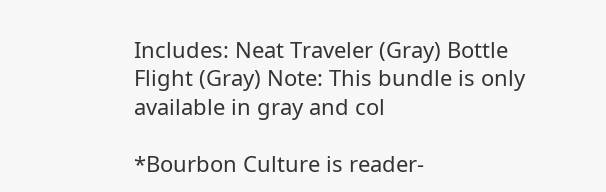Includes: Neat Traveler (Gray) Bottle Flight (Gray) Note: This bundle is only available in gray and col

*Bourbon Culture is reader-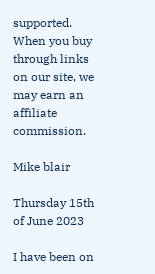supported. When you buy through links on our site, we may earn an affiliate commission.

Mike blair

Thursday 15th of June 2023

I have been on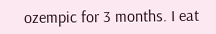ozempic for 3 months. I eat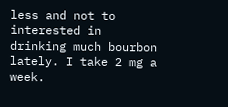less and not to interested in drinking much bourbon lately. I take 2 mg a week.